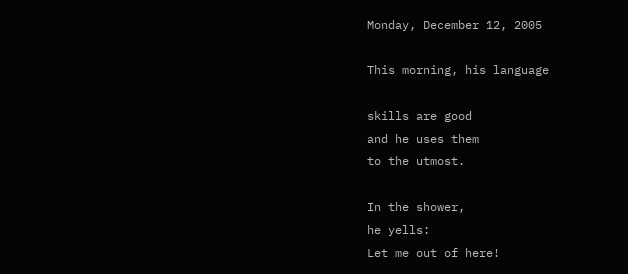Monday, December 12, 2005

This morning, his language

skills are good
and he uses them
to the utmost.

In the shower,
he yells:
Let me out of here!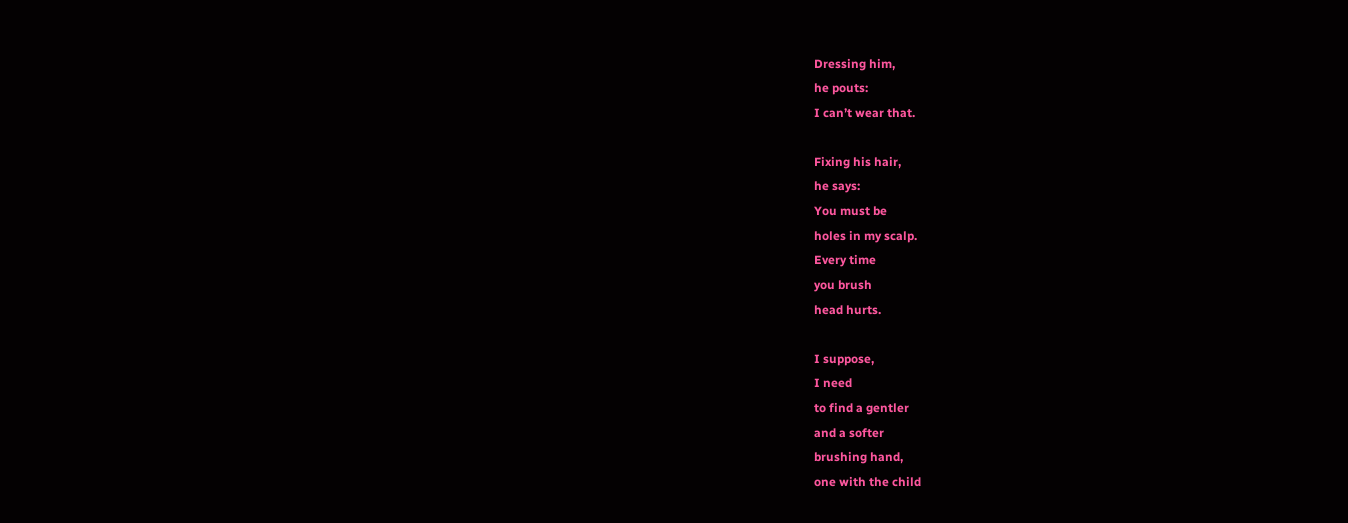Dressing him,
he pouts:
I can’t wear that.

Fixing his hair,
he says:
You must be
holes in my scalp.
Every time
you brush
head hurts.

I suppose,
I need
to find a gentler
and a softer
brushing hand,
one with the child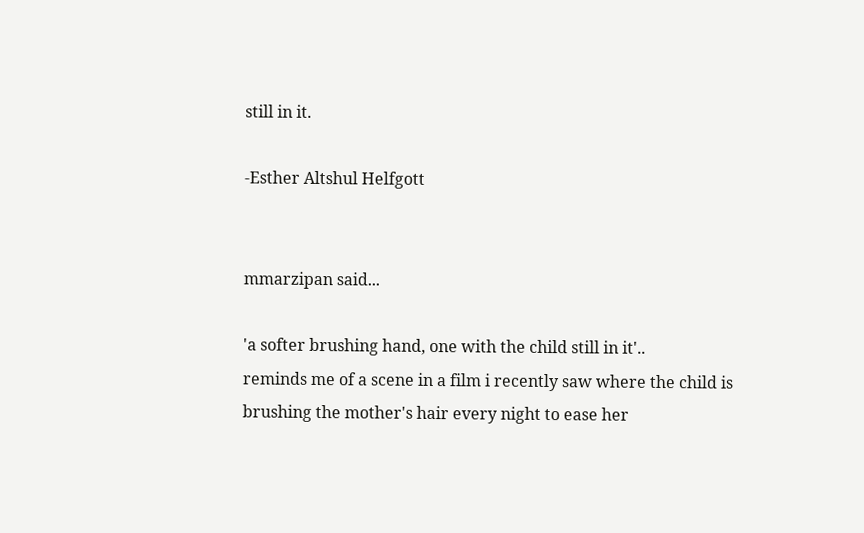still in it.

-Esther Altshul Helfgott


mmarzipan said...

'a softer brushing hand, one with the child still in it'..
reminds me of a scene in a film i recently saw where the child is brushing the mother's hair every night to ease her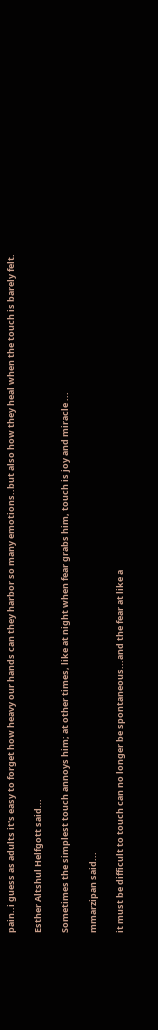pain..i guess as adults it's easy to forget how heavy our hands can they harbor so many emotions..but also how they heal when the touch is barely felt.

Esther Altshul Helfgott said...

Sometimes the simplest touch annoys him; at other times, like at night when fear grabs him, touch is joy and miracle ...

mmarzipan said...

it must be difficult to touch can no longer be spontaneous...and the fear at like a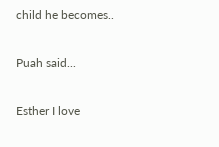child he becomes..

Puah said...

Esther I love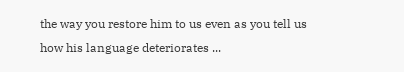the way you restore him to us even as you tell us how his language deteriorates ...